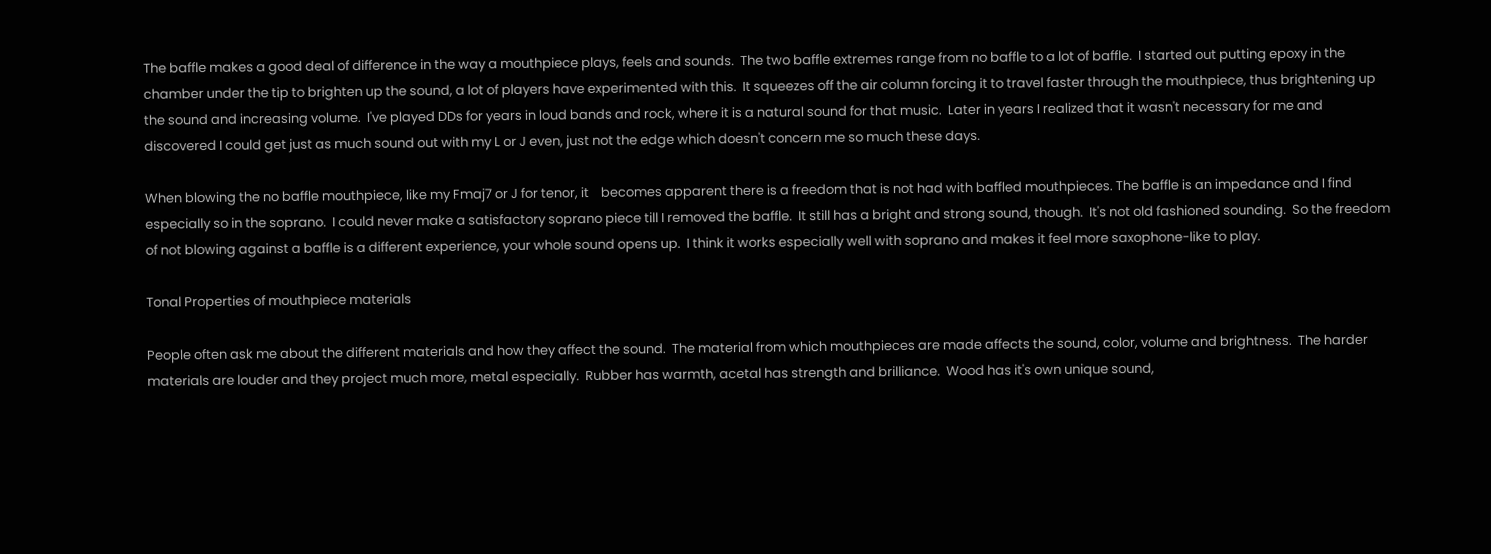The baffle makes a good deal of difference in the way a mouthpiece plays, feels and sounds.  The two baffle extremes range from no baffle to a lot of baffle.  I started out putting epoxy in the chamber under the tip to brighten up the sound, a lot of players have experimented with this.  It squeezes off the air column forcing it to travel faster through the mouthpiece, thus brightening up the sound and increasing volume.  I've played DDs for years in loud bands and rock, where it is a natural sound for that music.  Later in years I realized that it wasn't necessary for me and discovered I could get just as much sound out with my L or J even, just not the edge which doesn't concern me so much these days.

When blowing the no baffle mouthpiece, like my Fmaj7 or J for tenor, it    becomes apparent there is a freedom that is not had with baffled mouthpieces. The baffle is an impedance and I find especially so in the soprano.  I could never make a satisfactory soprano piece till I removed the baffle.  It still has a bright and strong sound, though.  It's not old fashioned sounding.  So the freedom of not blowing against a baffle is a different experience, your whole sound opens up.  I think it works especially well with soprano and makes it feel more saxophone-like to play.

Tonal Properties of mouthpiece materials

People often ask me about the different materials and how they affect the sound.  The material from which mouthpieces are made affects the sound, color, volume and brightness.  The harder materials are louder and they project much more, metal especially.  Rubber has warmth, acetal has strength and brilliance.  Wood has it's own unique sound,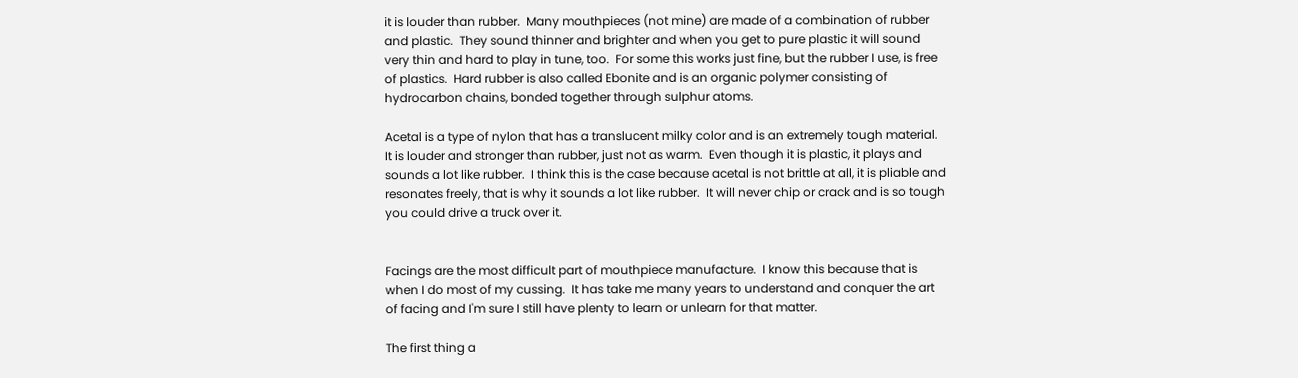it is louder than rubber.  Many mouthpieces (not mine) are made of a combination of rubber and plastic.  They sound thinner and brighter and when you get to pure plastic it will sound very thin and hard to play in tune, too.  For some this works just fine, but the rubber I use, is free of plastics.  Hard rubber is also called Ebonite and is an organic polymer consisting of hydrocarbon chains, bonded together through sulphur atoms.

Acetal is a type of nylon that has a translucent milky color and is an extremely tough material.  It is louder and stronger than rubber, just not as warm.  Even though it is plastic, it plays and sounds a lot like rubber.  I think this is the case because acetal is not brittle at all, it is pliable and resonates freely, that is why it sounds a lot like rubber.  It will never chip or crack and is so tough you could drive a truck over it.


Facings are the most difficult part of mouthpiece manufacture.  I know this because that is when I do most of my cussing.  It has take me many years to understand and conquer the art of facing and I'm sure I still have plenty to learn or unlearn for that matter.

The first thing a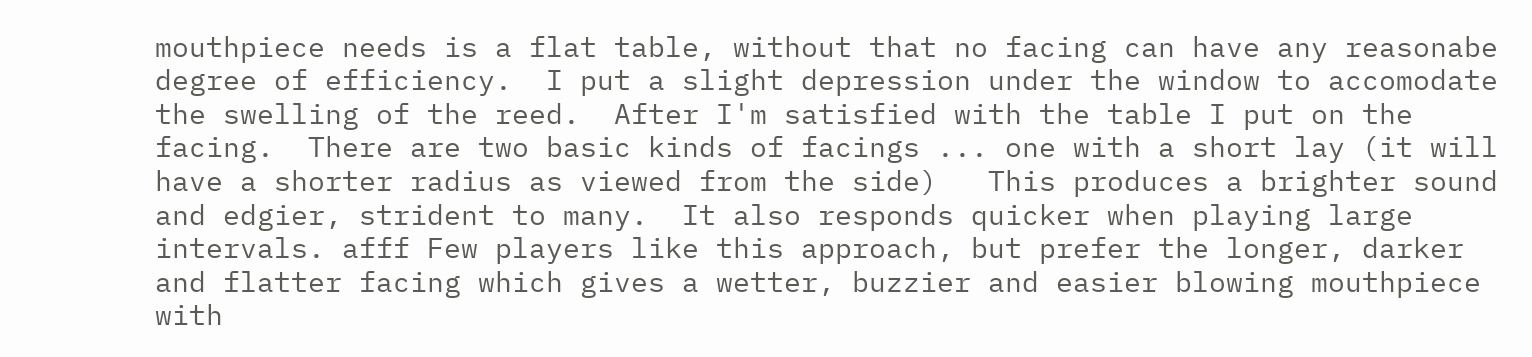mouthpiece needs is a flat table, without that no facing can have any reasonabe degree of efficiency.  I put a slight depression under the window to accomodate the swelling of the reed.  After I'm satisfied with the table I put on the facing.  There are two basic kinds of facings ... one with a short lay (it will have a shorter radius as viewed from the side)   This produces a brighter sound and edgier, strident to many.  It also responds quicker when playing large intervals. afff Few players like this approach, but prefer the longer, darker and flatter facing which gives a wetter, buzzier and easier blowing mouthpiece with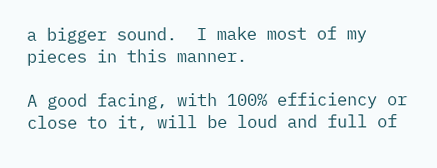a bigger sound.  I make most of my pieces in this manner.

A good facing, with 100% efficiency or close to it, will be loud and full of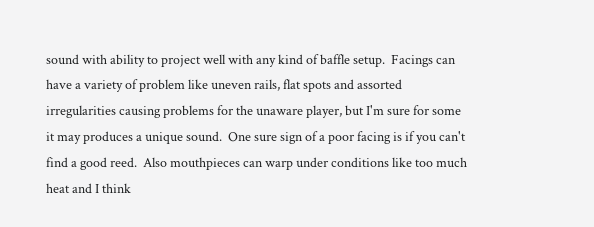sound with ability to project well with any kind of baffle setup.  Facings can have a variety of problem like uneven rails, flat spots and assorted irregularities causing problems for the unaware player, but I'm sure for some it may produces a unique sound.  One sure sign of a poor facing is if you can't find a good reed.  Also mouthpieces can warp under conditions like too much heat and I think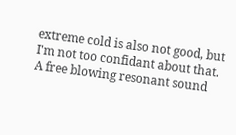extreme cold is also not good, but I'm not too confidant about that.   A free blowing resonant sound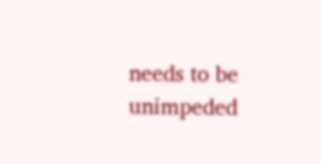needs to be unimpeded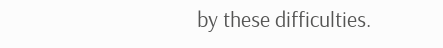by these difficulties.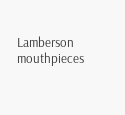Lamberson mouthpieces